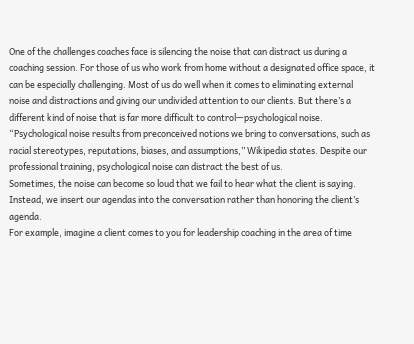One of the challenges coaches face is silencing the noise that can distract us during a coaching session. For those of us who work from home without a designated office space, it can be especially challenging. Most of us do well when it comes to eliminating external noise and distractions and giving our undivided attention to our clients. But there’s a different kind of noise that is far more difficult to control—psychological noise.
“Psychological noise results from preconceived notions we bring to conversations, such as racial stereotypes, reputations, biases, and assumptions,” Wikipedia states. Despite our professional training, psychological noise can distract the best of us.
Sometimes, the noise can become so loud that we fail to hear what the client is saying. Instead, we insert our agendas into the conversation rather than honoring the client’s agenda.
For example, imagine a client comes to you for leadership coaching in the area of time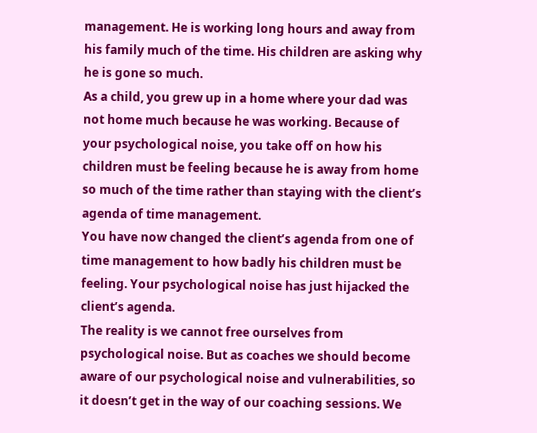management. He is working long hours and away from his family much of the time. His children are asking why he is gone so much.
As a child, you grew up in a home where your dad was not home much because he was working. Because of your psychological noise, you take off on how his children must be feeling because he is away from home so much of the time rather than staying with the client’s agenda of time management.
You have now changed the client’s agenda from one of time management to how badly his children must be feeling. Your psychological noise has just hijacked the client’s agenda.
The reality is we cannot free ourselves from psychological noise. But as coaches we should become aware of our psychological noise and vulnerabilities, so it doesn’t get in the way of our coaching sessions. We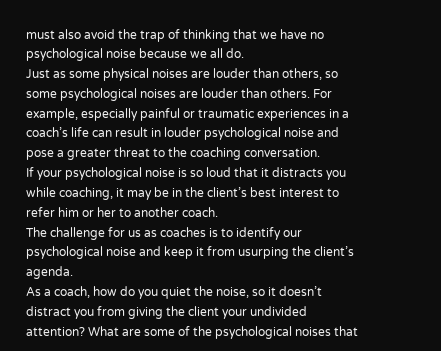must also avoid the trap of thinking that we have no psychological noise because we all do.
Just as some physical noises are louder than others, so some psychological noises are louder than others. For example, especially painful or traumatic experiences in a coach’s life can result in louder psychological noise and pose a greater threat to the coaching conversation.
If your psychological noise is so loud that it distracts you while coaching, it may be in the client’s best interest to refer him or her to another coach.
The challenge for us as coaches is to identify our psychological noise and keep it from usurping the client’s agenda.
As a coach, how do you quiet the noise, so it doesn’t distract you from giving the client your undivided attention? What are some of the psychological noises that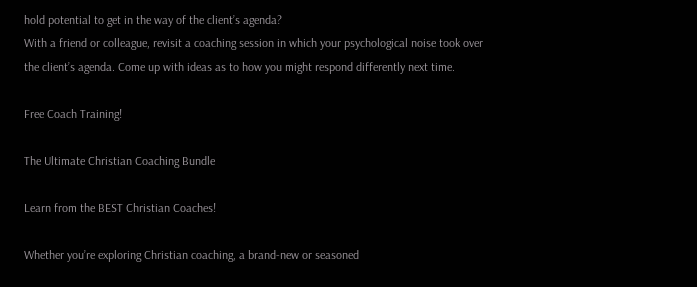hold potential to get in the way of the client’s agenda?
With a friend or colleague, revisit a coaching session in which your psychological noise took over the client’s agenda. Come up with ideas as to how you might respond differently next time.

Free Coach Training!

The Ultimate Christian Coaching Bundle

Learn from the BEST Christian Coaches!

Whether you’re exploring Christian coaching, a brand-new or seasoned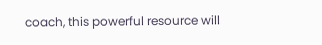coach, this powerful resource will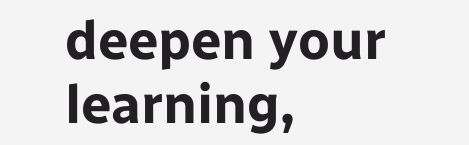deepen your learning,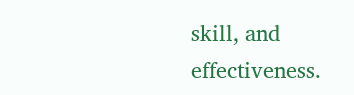skill, and effectiveness.